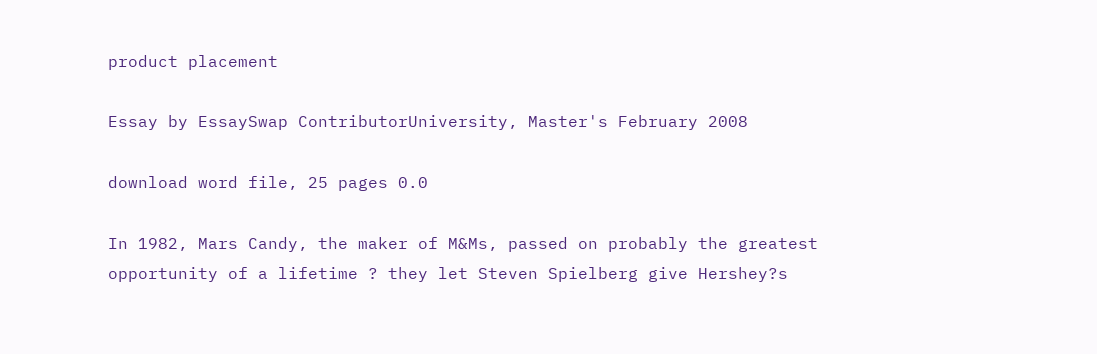product placement

Essay by EssaySwap ContributorUniversity, Master's February 2008

download word file, 25 pages 0.0

In 1982, Mars Candy, the maker of M&Ms, passed on probably the greatest opportunity of a lifetime ? they let Steven Spielberg give Hershey?s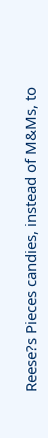Reese?s Pieces candies, instead of M&Ms, to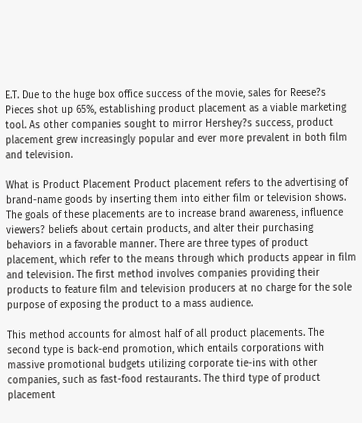E.T. Due to the huge box office success of the movie, sales for Reese?s Pieces shot up 65%, establishing product placement as a viable marketing tool. As other companies sought to mirror Hershey?s success, product placement grew increasingly popular and ever more prevalent in both film and television.

What is Product Placement Product placement refers to the advertising of brand-name goods by inserting them into either film or television shows. The goals of these placements are to increase brand awareness, influence viewers? beliefs about certain products, and alter their purchasing behaviors in a favorable manner. There are three types of product placement, which refer to the means through which products appear in film and television. The first method involves companies providing their products to feature film and television producers at no charge for the sole purpose of exposing the product to a mass audience.

This method accounts for almost half of all product placements. The second type is back-end promotion, which entails corporations with massive promotional budgets utilizing corporate tie-ins with other companies, such as fast-food restaurants. The third type of product placement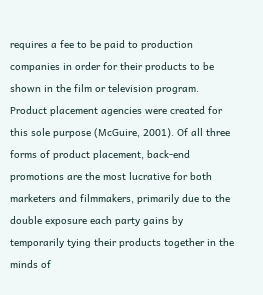requires a fee to be paid to production companies in order for their products to be shown in the film or television program. Product placement agencies were created for this sole purpose (McGuire, 2001). Of all three forms of product placement, back-end promotions are the most lucrative for both marketers and filmmakers, primarily due to the double exposure each party gains by temporarily tying their products together in the minds of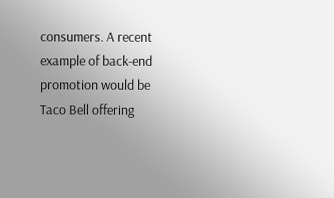consumers. A recent example of back-end promotion would be Taco Bell offering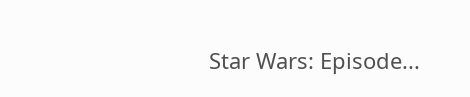Star Wars: Episode...